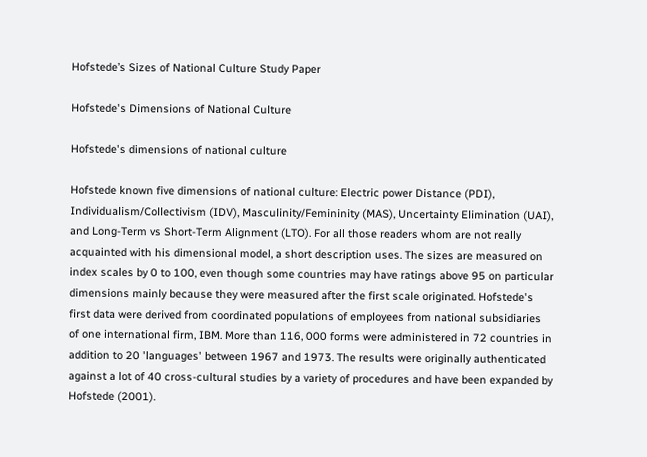Hofstede’s Sizes of National Culture Study Paper

Hofstede's Dimensions of National Culture

Hofstede's dimensions of national culture

Hofstede known five dimensions of national culture: Electric power Distance (PDI), Individualism/Collectivism (IDV), Masculinity/Femininity (MAS), Uncertainty Elimination (UAI), and Long-Term vs Short-Term Alignment (LTO). For all those readers whom are not really acquainted with his dimensional model, a short description uses. The sizes are measured on index scales by 0 to 100, even though some countries may have ratings above 95 on particular dimensions mainly because they were measured after the first scale originated. Hofstede's first data were derived from coordinated populations of employees from national subsidiaries of one international firm, IBM. More than 116, 000 forms were administered in 72 countries in addition to 20 'languages' between 1967 and 1973. The results were originally authenticated against a lot of 40 cross-cultural studies by a variety of procedures and have been expanded by Hofstede (2001).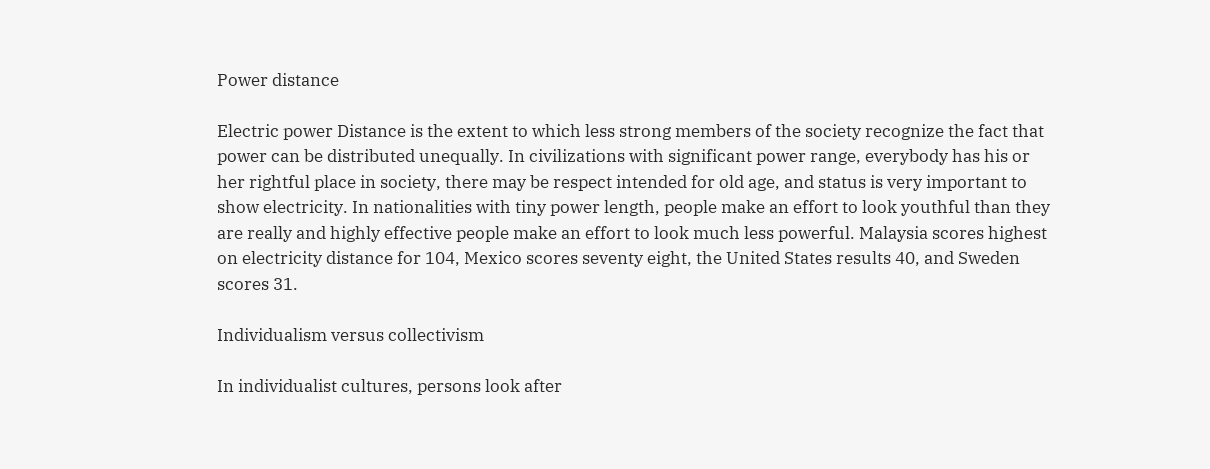Power distance

Electric power Distance is the extent to which less strong members of the society recognize the fact that power can be distributed unequally. In civilizations with significant power range, everybody has his or her rightful place in society, there may be respect intended for old age, and status is very important to show electricity. In nationalities with tiny power length, people make an effort to look youthful than they are really and highly effective people make an effort to look much less powerful. Malaysia scores highest on electricity distance for 104, Mexico scores seventy eight, the United States results 40, and Sweden scores 31.

Individualism versus collectivism

In individualist cultures, persons look after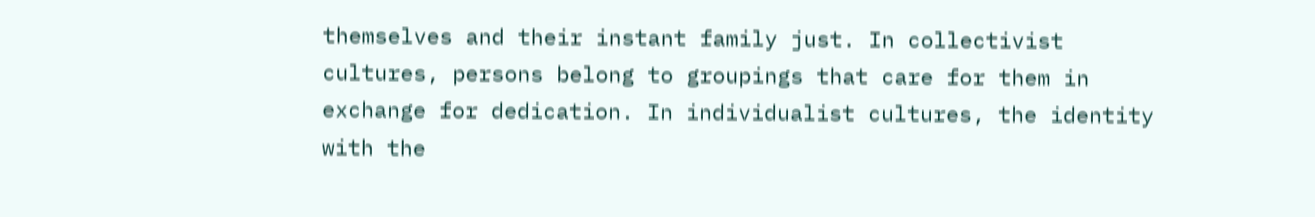themselves and their instant family just. In collectivist cultures, persons belong to groupings that care for them in exchange for dedication. In individualist cultures, the identity with the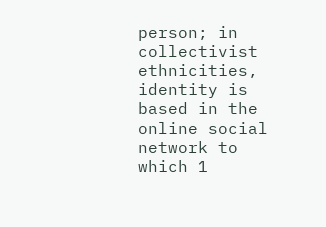person; in collectivist ethnicities, identity is based in the online social network to which 1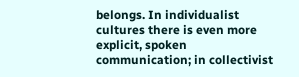belongs. In individualist cultures there is even more explicit, spoken communication; in collectivist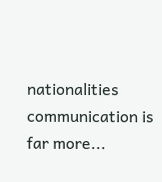nationalities communication is far more...